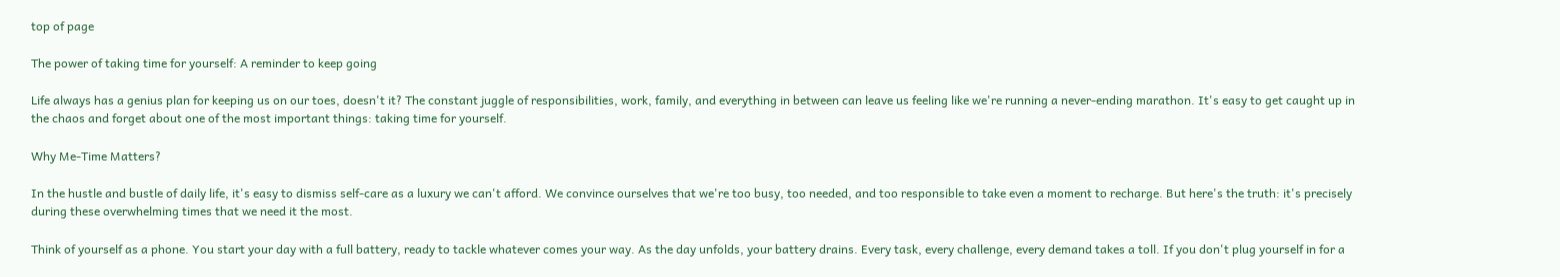top of page

The power of taking time for yourself: A reminder to keep going

Life always has a genius plan for keeping us on our toes, doesn't it? The constant juggle of responsibilities, work, family, and everything in between can leave us feeling like we're running a never-ending marathon. It's easy to get caught up in the chaos and forget about one of the most important things: taking time for yourself.

Why Me-Time Matters?

In the hustle and bustle of daily life, it's easy to dismiss self-care as a luxury we can't afford. We convince ourselves that we're too busy, too needed, and too responsible to take even a moment to recharge. But here's the truth: it's precisely during these overwhelming times that we need it the most.

Think of yourself as a phone. You start your day with a full battery, ready to tackle whatever comes your way. As the day unfolds, your battery drains. Every task, every challenge, every demand takes a toll. If you don't plug yourself in for a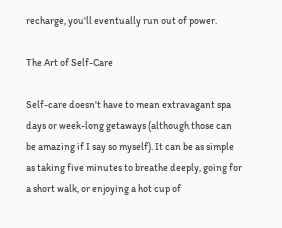recharge, you'll eventually run out of power.

The Art of Self-Care

Self-care doesn't have to mean extravagant spa days or week-long getaways (although those can be amazing if I say so myself). It can be as simple as taking five minutes to breathe deeply, going for a short walk, or enjoying a hot cup of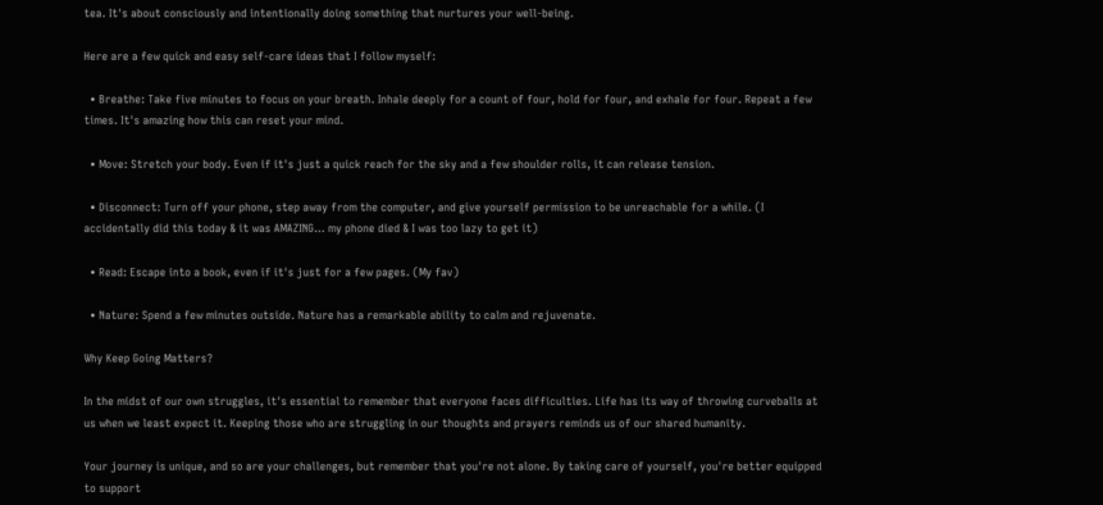tea. It's about consciously and intentionally doing something that nurtures your well-being.

Here are a few quick and easy self-care ideas that I follow myself:

  • Breathe: Take five minutes to focus on your breath. Inhale deeply for a count of four, hold for four, and exhale for four. Repeat a few times. It's amazing how this can reset your mind.

  • Move: Stretch your body. Even if it's just a quick reach for the sky and a few shoulder rolls, it can release tension.

  • Disconnect: Turn off your phone, step away from the computer, and give yourself permission to be unreachable for a while. (I accidentally did this today & it was AMAZING… my phone died & I was too lazy to get it)

  • Read: Escape into a book, even if it's just for a few pages. (My fav)

  • Nature: Spend a few minutes outside. Nature has a remarkable ability to calm and rejuvenate.

Why Keep Going Matters?

In the midst of our own struggles, it's essential to remember that everyone faces difficulties. Life has its way of throwing curveballs at us when we least expect it. Keeping those who are struggling in our thoughts and prayers reminds us of our shared humanity.

Your journey is unique, and so are your challenges, but remember that you're not alone. By taking care of yourself, you're better equipped to support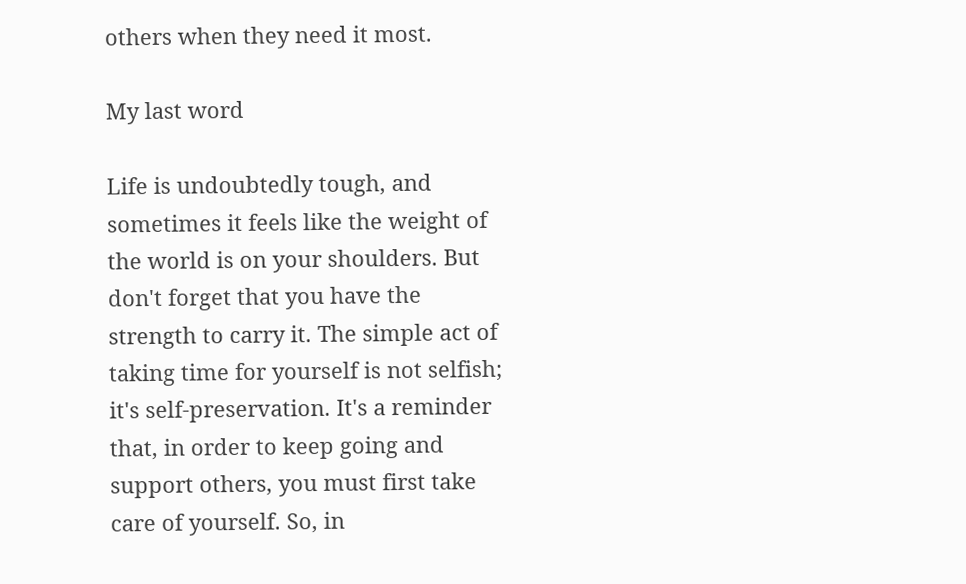others when they need it most.

My last word

Life is undoubtedly tough, and sometimes it feels like the weight of the world is on your shoulders. But don't forget that you have the strength to carry it. The simple act of taking time for yourself is not selfish; it's self-preservation. It's a reminder that, in order to keep going and support others, you must first take care of yourself. So, in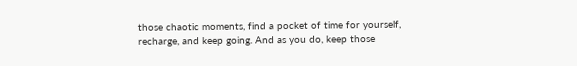those chaotic moments, find a pocket of time for yourself, recharge, and keep going. And as you do, keep those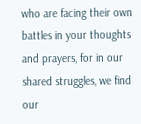who are facing their own battles in your thoughts and prayers, for in our shared struggles, we find our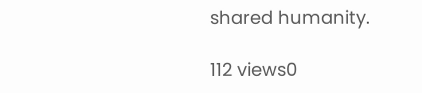shared humanity.

112 views0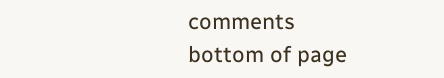comments
bottom of page